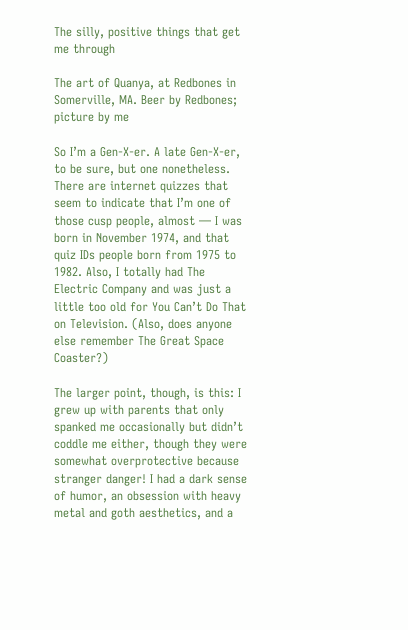The silly, positive things that get me through

The art of Quanya, at Redbones in Somerville, MA. Beer by Redbones; picture by me

So I’m a Gen-X-er. A late Gen-X-er, to be sure, but one nonetheless. There are internet quizzes that seem to indicate that I’m one of those cusp people, almost — I was born in November 1974, and that quiz IDs people born from 1975 to 1982. Also, I totally had The Electric Company and was just a little too old for You Can’t Do That on Television. (Also, does anyone else remember The Great Space Coaster?)

The larger point, though, is this: I grew up with parents that only spanked me occasionally but didn’t coddle me either, though they were somewhat overprotective because stranger danger! I had a dark sense of humor, an obsession with heavy metal and goth aesthetics, and a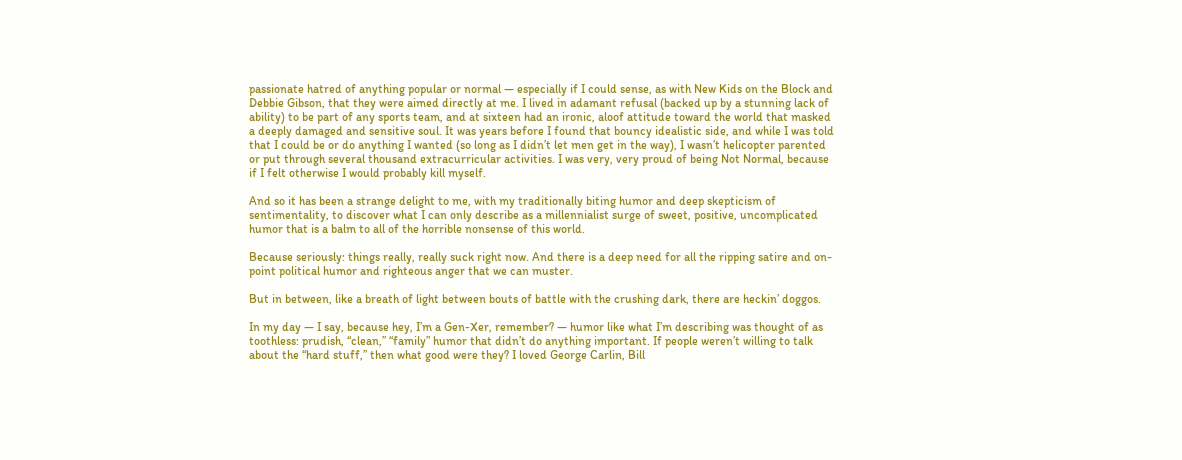passionate hatred of anything popular or normal — especially if I could sense, as with New Kids on the Block and Debbie Gibson, that they were aimed directly at me. I lived in adamant refusal (backed up by a stunning lack of ability) to be part of any sports team, and at sixteen had an ironic, aloof attitude toward the world that masked a deeply damaged and sensitive soul. It was years before I found that bouncy idealistic side, and while I was told that I could be or do anything I wanted (so long as I didn’t let men get in the way), I wasn’t helicopter parented or put through several thousand extracurricular activities. I was very, very proud of being Not Normal, because if I felt otherwise I would probably kill myself.

And so it has been a strange delight to me, with my traditionally biting humor and deep skepticism of sentimentality, to discover what I can only describe as a millennialist surge of sweet, positive, uncomplicated humor that is a balm to all of the horrible nonsense of this world.

Because seriously: things really, really suck right now. And there is a deep need for all the ripping satire and on-point political humor and righteous anger that we can muster.

But in between, like a breath of light between bouts of battle with the crushing dark, there are heckin’ doggos.

In my day — I say, because hey, I’m a Gen-Xer, remember? — humor like what I’m describing was thought of as toothless: prudish, “clean,” “family” humor that didn’t do anything important. If people weren’t willing to talk about the “hard stuff,” then what good were they? I loved George Carlin, Bill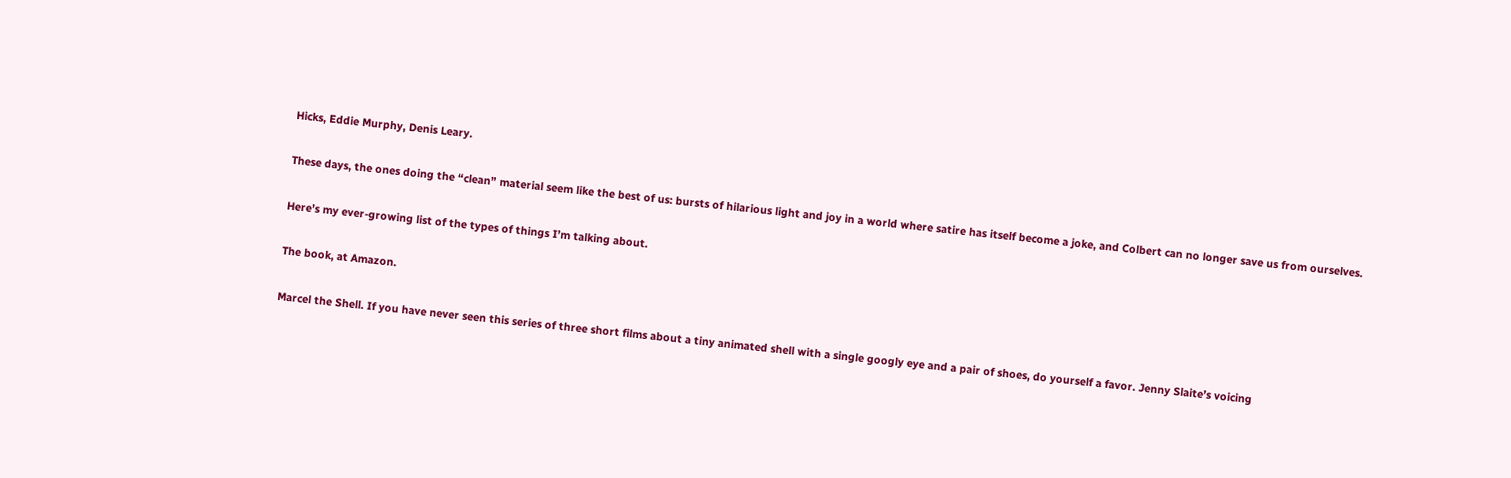Hicks, Eddie Murphy, Denis Leary.

These days, the ones doing the “clean” material seem like the best of us: bursts of hilarious light and joy in a world where satire has itself become a joke, and Colbert can no longer save us from ourselves.

Here’s my ever-growing list of the types of things I’m talking about.

The book, at Amazon.

Marcel the Shell. If you have never seen this series of three short films about a tiny animated shell with a single googly eye and a pair of shoes, do yourself a favor. Jenny Slaite’s voicing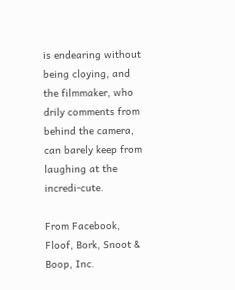is endearing without being cloying, and the filmmaker, who drily comments from behind the camera, can barely keep from laughing at the incredi-cute.

From Facebook, Floof, Bork, Snoot & Boop, Inc.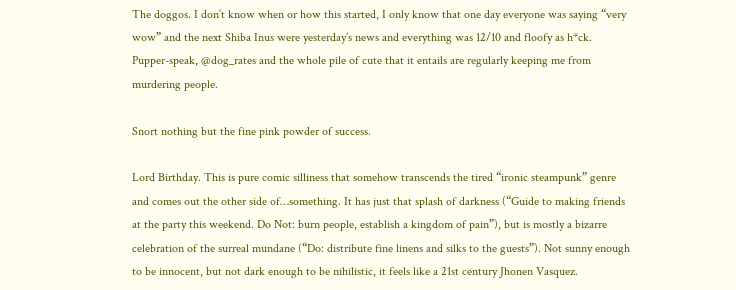The doggos. I don’t know when or how this started, I only know that one day everyone was saying “very wow” and the next Shiba Inus were yesterday’s news and everything was 12/10 and floofy as h*ck. Pupper-speak, @dog_rates and the whole pile of cute that it entails are regularly keeping me from murdering people.

Snort nothing but the fine pink powder of success.

Lord Birthday. This is pure comic silliness that somehow transcends the tired “ironic steampunk” genre and comes out the other side of…something. It has just that splash of darkness (“Guide to making friends at the party this weekend. Do Not: burn people, establish a kingdom of pain”), but is mostly a bizarre celebration of the surreal mundane (“Do: distribute fine linens and silks to the guests”). Not sunny enough to be innocent, but not dark enough to be nihilistic, it feels like a 21st century Jhonen Vasquez.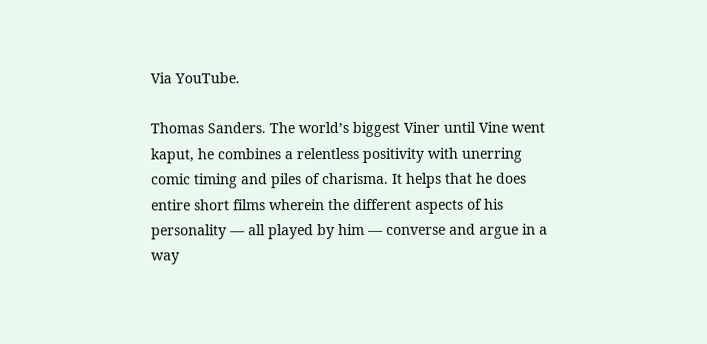Via YouTube.

Thomas Sanders. The world’s biggest Viner until Vine went kaput, he combines a relentless positivity with unerring comic timing and piles of charisma. It helps that he does entire short films wherein the different aspects of his personality — all played by him — converse and argue in a way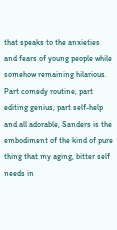that speaks to the anxieties and fears of young people while somehow remaining hilarious. Part comedy routine, part editing genius, part self-help and all adorable, Sanders is the embodiment of the kind of pure thing that my aging, bitter self needs in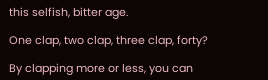this selfish, bitter age.

One clap, two clap, three clap, forty?

By clapping more or less, you can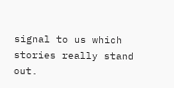signal to us which stories really stand out.